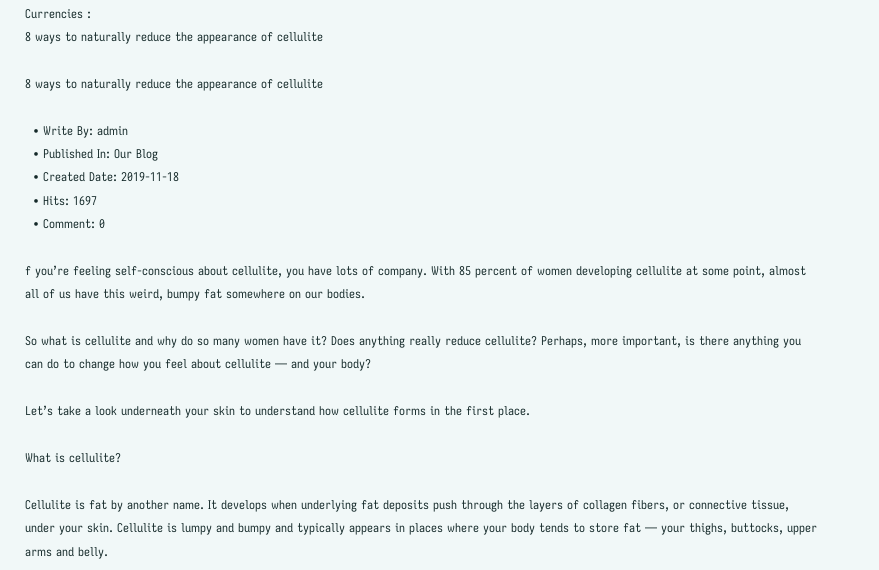Currencies :
8 ways to naturally reduce the appearance of cellulite

8 ways to naturally reduce the appearance of cellulite

  • Write By: admin
  • Published In: Our Blog
  • Created Date: 2019-11-18
  • Hits: 1697
  • Comment: 0

f you’re feeling self-conscious about cellulite, you have lots of company. With 85 percent of women developing cellulite at some point, almost all of us have this weird, bumpy fat somewhere on our bodies.

So what is cellulite and why do so many women have it? Does anything really reduce cellulite? Perhaps, more important, is there anything you can do to change how you feel about cellulite — and your body?

Let’s take a look underneath your skin to understand how cellulite forms in the first place.

What is cellulite?

Cellulite is fat by another name. It develops when underlying fat deposits push through the layers of collagen fibers, or connective tissue, under your skin. Cellulite is lumpy and bumpy and typically appears in places where your body tends to store fat — your thighs, buttocks, upper arms and belly.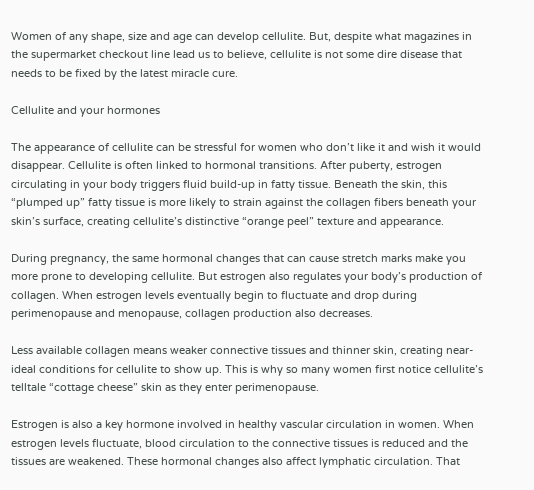Women of any shape, size and age can develop cellulite. But, despite what magazines in the supermarket checkout line lead us to believe, cellulite is not some dire disease that needs to be fixed by the latest miracle cure.

Cellulite and your hormones

The appearance of cellulite can be stressful for women who don’t like it and wish it would disappear. Cellulite is often linked to hormonal transitions. After puberty, estrogen circulating in your body triggers fluid build-up in fatty tissue. Beneath the skin, this “plumped up” fatty tissue is more likely to strain against the collagen fibers beneath your skin’s surface, creating cellulite’s distinctive “orange peel” texture and appearance.

During pregnancy, the same hormonal changes that can cause stretch marks make you more prone to developing cellulite. But estrogen also regulates your body’s production of collagen. When estrogen levels eventually begin to fluctuate and drop during perimenopause and menopause, collagen production also decreases.

Less available collagen means weaker connective tissues and thinner skin, creating near-ideal conditions for cellulite to show up. This is why so many women first notice cellulite’s telltale “cottage cheese” skin as they enter perimenopause.

Estrogen is also a key hormone involved in healthy vascular circulation in women. When estrogen levels fluctuate, blood circulation to the connective tissues is reduced and the tissues are weakened. These hormonal changes also affect lymphatic circulation. That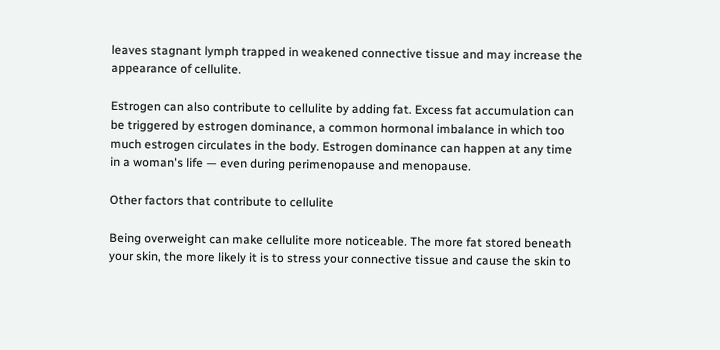leaves stagnant lymph trapped in weakened connective tissue and may increase the appearance of cellulite.

Estrogen can also contribute to cellulite by adding fat. Excess fat accumulation can be triggered by estrogen dominance, a common hormonal imbalance in which too much estrogen circulates in the body. Estrogen dominance can happen at any time in a woman's life — even during perimenopause and menopause.

Other factors that contribute to cellulite

Being overweight can make cellulite more noticeable. The more fat stored beneath your skin, the more likely it is to stress your connective tissue and cause the skin to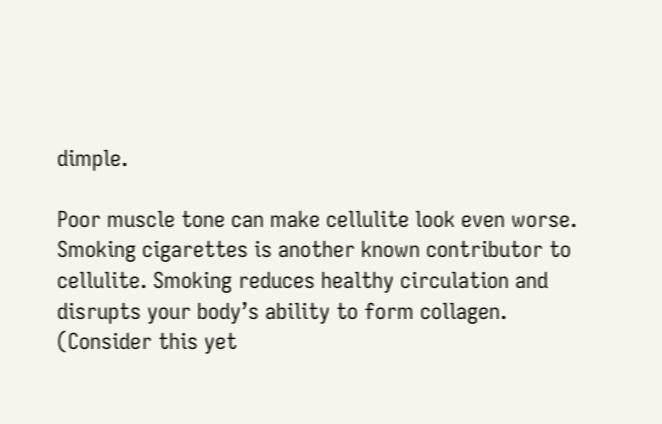dimple.

Poor muscle tone can make cellulite look even worse. Smoking cigarettes is another known contributor to cellulite. Smoking reduces healthy circulation and disrupts your body’s ability to form collagen. (Consider this yet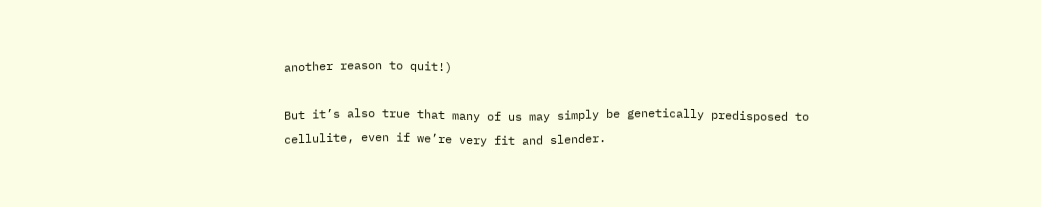another reason to quit!)

But it’s also true that many of us may simply be genetically predisposed to cellulite, even if we’re very fit and slender.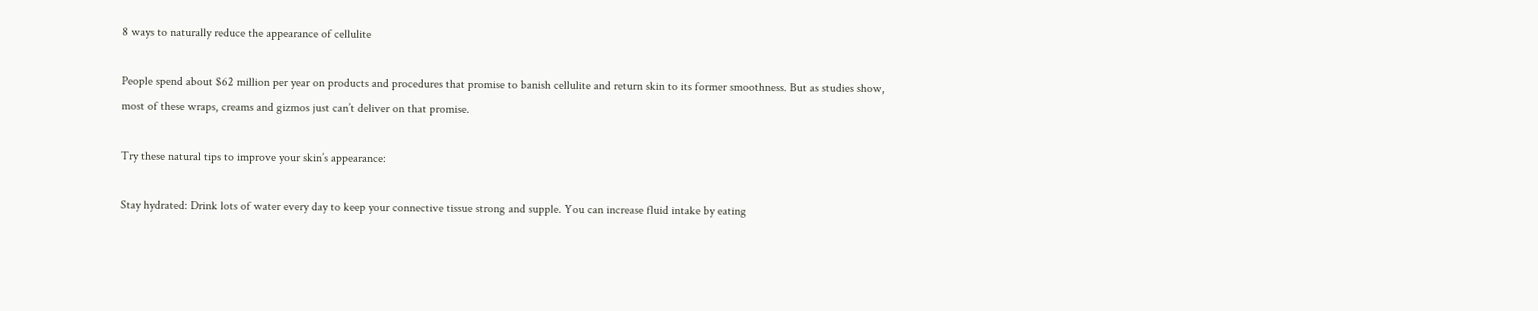8 ways to naturally reduce the appearance of cellulite

People spend about $62 million per year on products and procedures that promise to banish cellulite and return skin to its former smoothness. But as studies show, most of these wraps, creams and gizmos just can’t deliver on that promise.

Try these natural tips to improve your skin’s appearance:

Stay hydrated: Drink lots of water every day to keep your connective tissue strong and supple. You can increase fluid intake by eating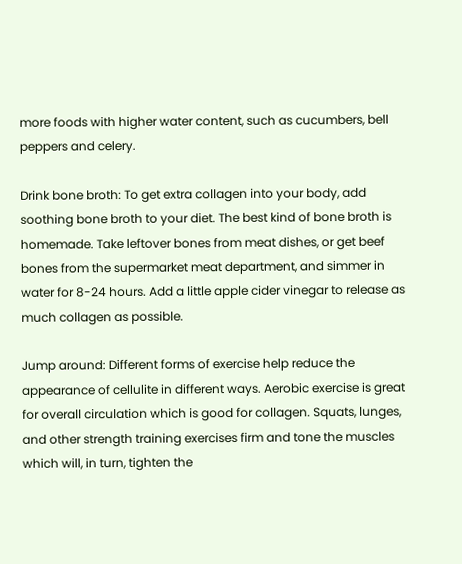more foods with higher water content, such as cucumbers, bell peppers and celery.

Drink bone broth: To get extra collagen into your body, add soothing bone broth to your diet. The best kind of bone broth is homemade. Take leftover bones from meat dishes, or get beef bones from the supermarket meat department, and simmer in water for 8-24 hours. Add a little apple cider vinegar to release as much collagen as possible.

Jump around: Different forms of exercise help reduce the appearance of cellulite in different ways. Aerobic exercise is great for overall circulation which is good for collagen. Squats, lunges, and other strength training exercises firm and tone the muscles which will, in turn, tighten the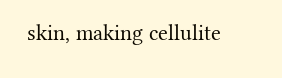skin, making cellulite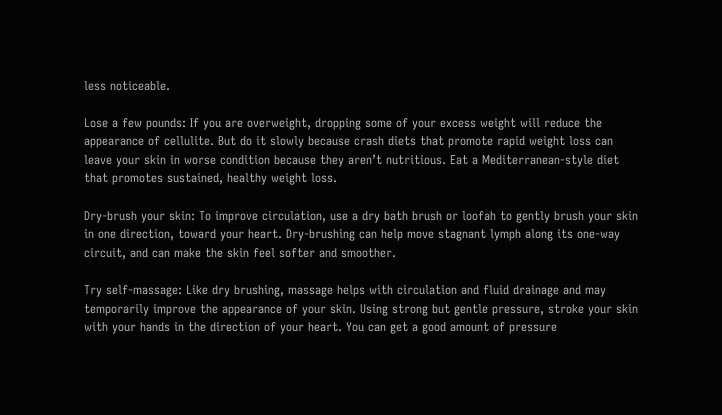less noticeable.

Lose a few pounds: If you are overweight, dropping some of your excess weight will reduce the appearance of cellulite. But do it slowly because crash diets that promote rapid weight loss can leave your skin in worse condition because they aren’t nutritious. Eat a Mediterranean-style diet that promotes sustained, healthy weight loss.

Dry-brush your skin: To improve circulation, use a dry bath brush or loofah to gently brush your skin in one direction, toward your heart. Dry-brushing can help move stagnant lymph along its one-way circuit, and can make the skin feel softer and smoother.

Try self-massage: Like dry brushing, massage helps with circulation and fluid drainage and may temporarily improve the appearance of your skin. Using strong but gentle pressure, stroke your skin with your hands in the direction of your heart. You can get a good amount of pressure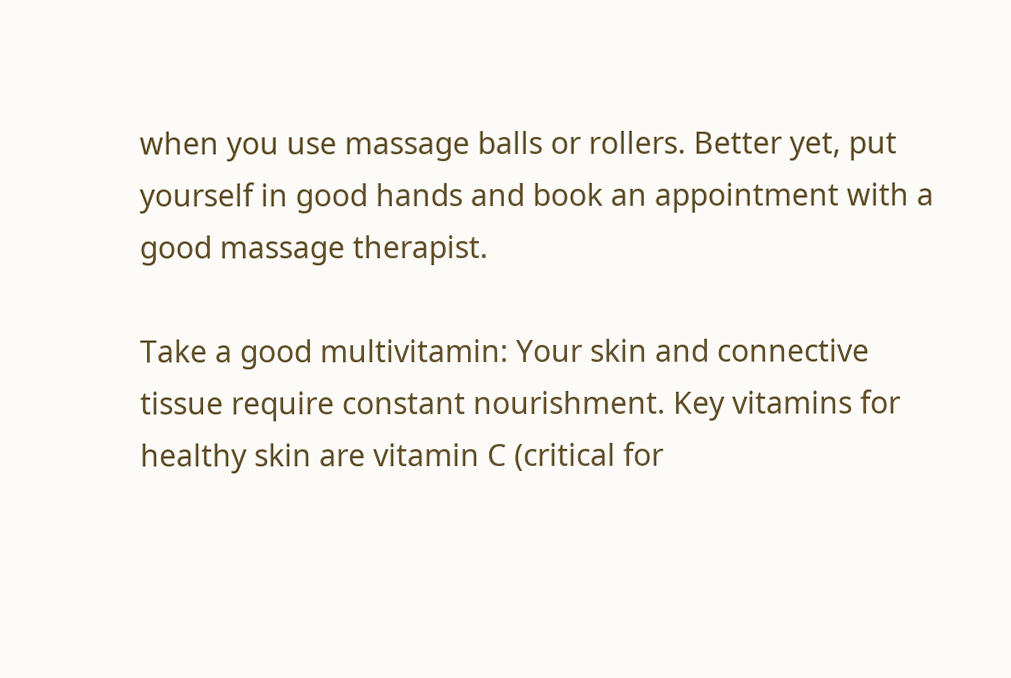when you use massage balls or rollers. Better yet, put yourself in good hands and book an appointment with a good massage therapist.

Take a good multivitamin: Your skin and connective tissue require constant nourishment. Key vitamins for healthy skin are vitamin C (critical for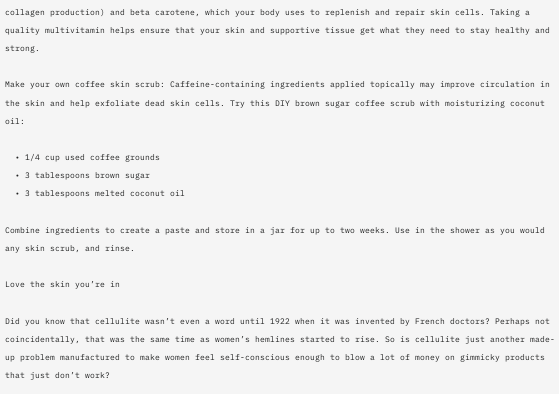collagen production) and beta carotene, which your body uses to replenish and repair skin cells. Taking a quality multivitamin helps ensure that your skin and supportive tissue get what they need to stay healthy and strong.

Make your own coffee skin scrub: Caffeine-containing ingredients applied topically may improve circulation in the skin and help exfoliate dead skin cells. Try this DIY brown sugar coffee scrub with moisturizing coconut oil:

  • 1/4 cup used coffee grounds
  • 3 tablespoons brown sugar
  • 3 tablespoons melted coconut oil

Combine ingredients to create a paste and store in a jar for up to two weeks. Use in the shower as you would any skin scrub, and rinse.

Love the skin you’re in

Did you know that cellulite wasn’t even a word until 1922 when it was invented by French doctors? Perhaps not coincidentally, that was the same time as women’s hemlines started to rise. So is cellulite just another made-up problem manufactured to make women feel self-conscious enough to blow a lot of money on gimmicky products that just don’t work?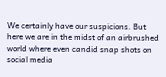We certainly have our suspicions. But here we are in the midst of an airbrushed world where even candid snap shots on social media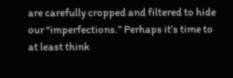are carefully cropped and filtered to hide our “imperfections.” Perhaps it’s time to at least think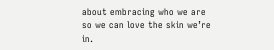about embracing who we are so we can love the skin we’re in.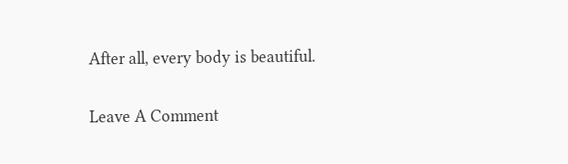After all, every body is beautiful.

Leave A Comment